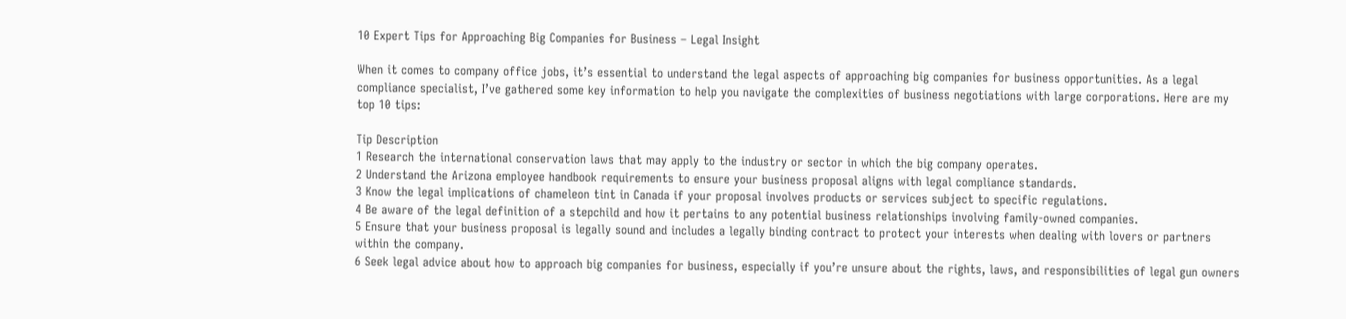10 Expert Tips for Approaching Big Companies for Business – Legal Insight

When it comes to company office jobs, it’s essential to understand the legal aspects of approaching big companies for business opportunities. As a legal compliance specialist, I’ve gathered some key information to help you navigate the complexities of business negotiations with large corporations. Here are my top 10 tips:

Tip Description
1 Research the international conservation laws that may apply to the industry or sector in which the big company operates.
2 Understand the Arizona employee handbook requirements to ensure your business proposal aligns with legal compliance standards.
3 Know the legal implications of chameleon tint in Canada if your proposal involves products or services subject to specific regulations.
4 Be aware of the legal definition of a stepchild and how it pertains to any potential business relationships involving family-owned companies.
5 Ensure that your business proposal is legally sound and includes a legally binding contract to protect your interests when dealing with lovers or partners within the company.
6 Seek legal advice about how to approach big companies for business, especially if you’re unsure about the rights, laws, and responsibilities of legal gun owners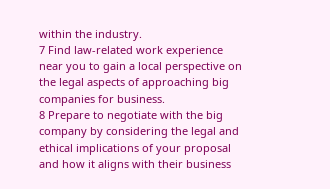within the industry.
7 Find law-related work experience near you to gain a local perspective on the legal aspects of approaching big companies for business.
8 Prepare to negotiate with the big company by considering the legal and ethical implications of your proposal and how it aligns with their business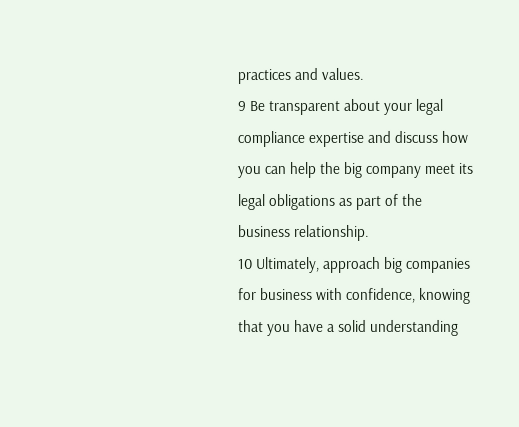practices and values.
9 Be transparent about your legal compliance expertise and discuss how you can help the big company meet its legal obligations as part of the business relationship.
10 Ultimately, approach big companies for business with confidence, knowing that you have a solid understanding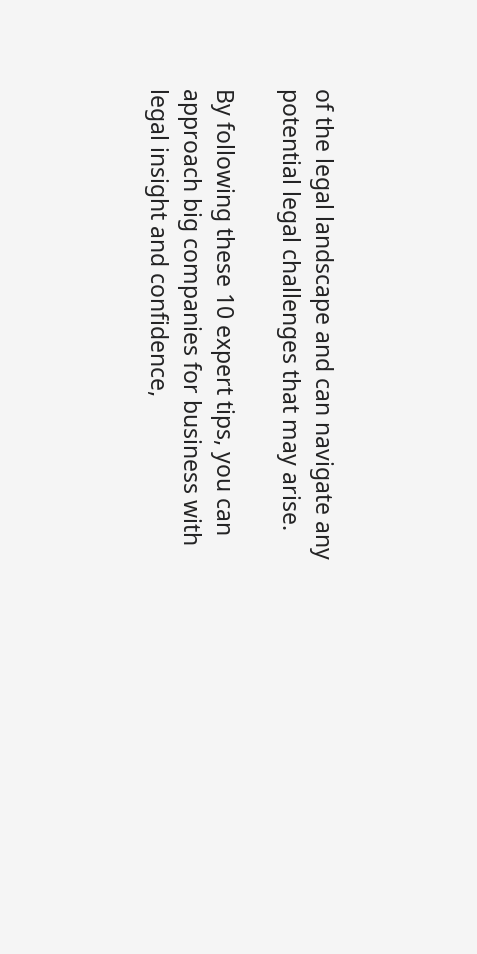of the legal landscape and can navigate any potential legal challenges that may arise.

By following these 10 expert tips, you can approach big companies for business with legal insight and confidence,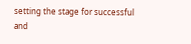setting the stage for successful and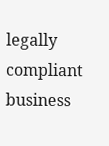legally compliant business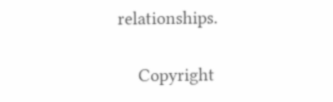relationships.

    Copyright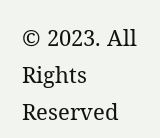© 2023. All Rights Reserved